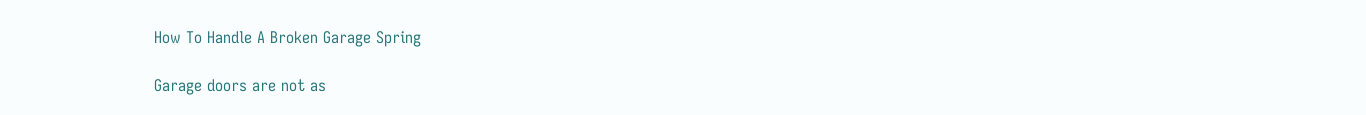How To Handle A Broken Garage Spring

Garage doors are not as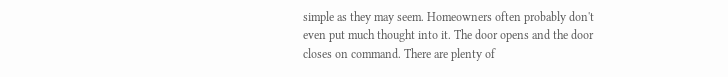simple as they may seem. Homeowners often probably don't even put much thought into it. The door opens and the door closes on command. There are plenty of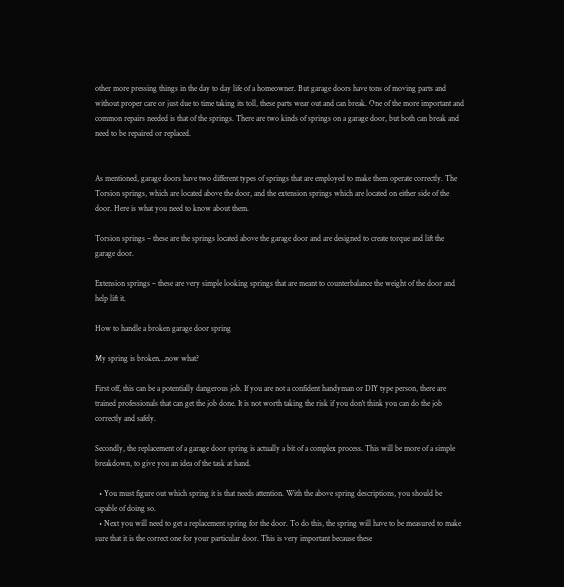other more pressing things in the day to day life of a homeowner. But garage doors have tons of moving parts and without proper care or just due to time taking its toll, these parts wear out and can break. One of the more important and common repairs needed is that of the springs. There are two kinds of springs on a garage door, but both can break and need to be repaired or replaced.


As mentioned, garage doors have two different types of springs that are employed to make them operate correctly. The Torsion springs, which are located above the door, and the extension springs which are located on either side of the door. Here is what you need to know about them.

Torsion springs – these are the springs located above the garage door and are designed to create torque and lift the garage door.

Extension springs – these are very simple looking springs that are meant to counterbalance the weight of the door and help lift it.

How to handle a broken garage door spring

My spring is broken…now what?

First off, this can be a potentially dangerous job. If you are not a confident handyman or DIY type person, there are trained professionals that can get the job done. It is not worth taking the risk if you don't think you can do the job correctly and safely.

Secondly, the replacement of a garage door spring is actually a bit of a complex process. This will be more of a simple breakdown, to give you an idea of the task at hand.

  • You must figure out which spring it is that needs attention. With the above spring descriptions, you should be capable of doing so.
  • Next you will need to get a replacement spring for the door. To do this, the spring will have to be measured to make sure that it is the correct one for your particular door. This is very important because these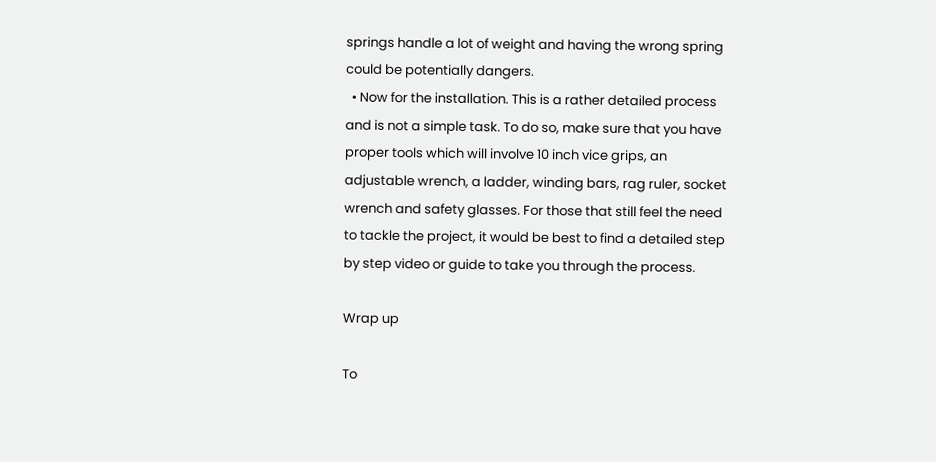springs handle a lot of weight and having the wrong spring could be potentially dangers.
  • Now for the installation. This is a rather detailed process and is not a simple task. To do so, make sure that you have proper tools which will involve 10 inch vice grips, an adjustable wrench, a ladder, winding bars, rag ruler, socket wrench and safety glasses. For those that still feel the need to tackle the project, it would be best to find a detailed step by step video or guide to take you through the process.

Wrap up

To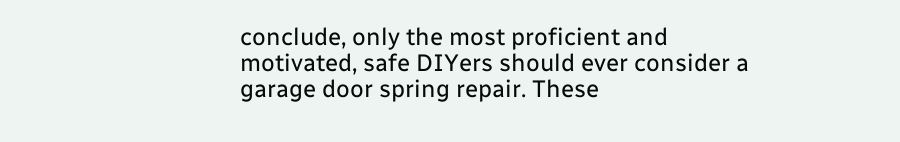conclude, only the most proficient and motivated, safe DIYers should ever consider a garage door spring repair. These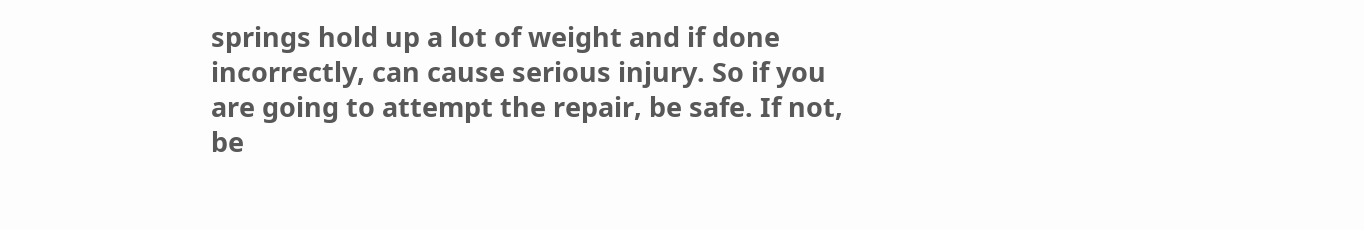springs hold up a lot of weight and if done incorrectly, can cause serious injury. So if you are going to attempt the repair, be safe. If not, be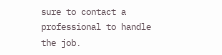sure to contact a professional to handle the job.